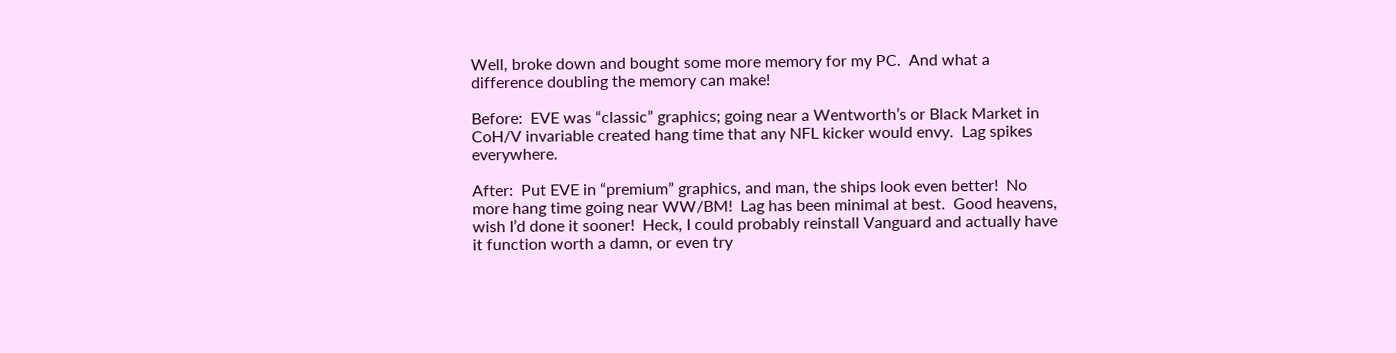Well, broke down and bought some more memory for my PC.  And what a difference doubling the memory can make!

Before:  EVE was “classic” graphics; going near a Wentworth’s or Black Market in CoH/V invariable created hang time that any NFL kicker would envy.  Lag spikes everywhere.

After:  Put EVE in “premium” graphics, and man, the ships look even better!  No more hang time going near WW/BM!  Lag has been minimal at best.  Good heavens, wish I’d done it sooner!  Heck, I could probably reinstall Vanguard and actually have it function worth a damn, or even try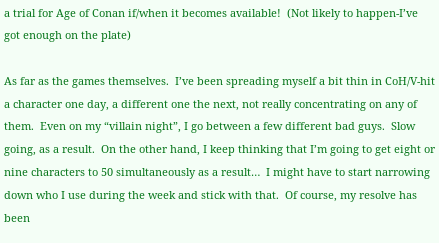a trial for Age of Conan if/when it becomes available!  (Not likely to happen-I’ve got enough on the plate)

As far as the games themselves.  I’ve been spreading myself a bit thin in CoH/V-hit a character one day, a different one the next, not really concentrating on any of them.  Even on my “villain night”, I go between a few different bad guys.  Slow going, as a result.  On the other hand, I keep thinking that I’m going to get eight or nine characters to 50 simultaneously as a result…  I might have to start narrowing down who I use during the week and stick with that.  Of course, my resolve has been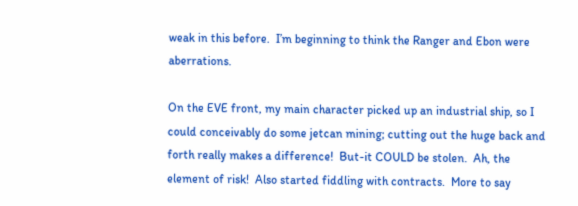weak in this before.  I’m beginning to think the Ranger and Ebon were aberrations.

On the EVE front, my main character picked up an industrial ship, so I could conceivably do some jetcan mining; cutting out the huge back and forth really makes a difference!  But-it COULD be stolen.  Ah, the element of risk!  Also started fiddling with contracts.  More to say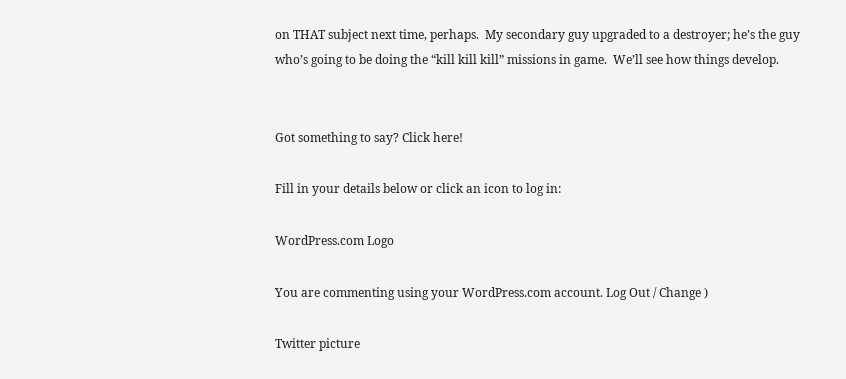on THAT subject next time, perhaps.  My secondary guy upgraded to a destroyer; he’s the guy who’s going to be doing the “kill kill kill” missions in game.  We’ll see how things develop.


Got something to say? Click here!

Fill in your details below or click an icon to log in:

WordPress.com Logo

You are commenting using your WordPress.com account. Log Out / Change )

Twitter picture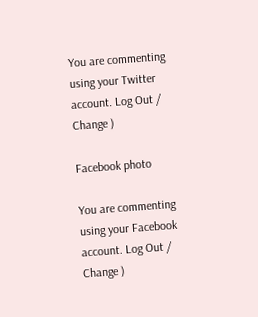You are commenting using your Twitter account. Log Out / Change )

Facebook photo

You are commenting using your Facebook account. Log Out / Change )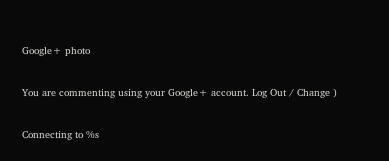Google+ photo

You are commenting using your Google+ account. Log Out / Change )

Connecting to %s